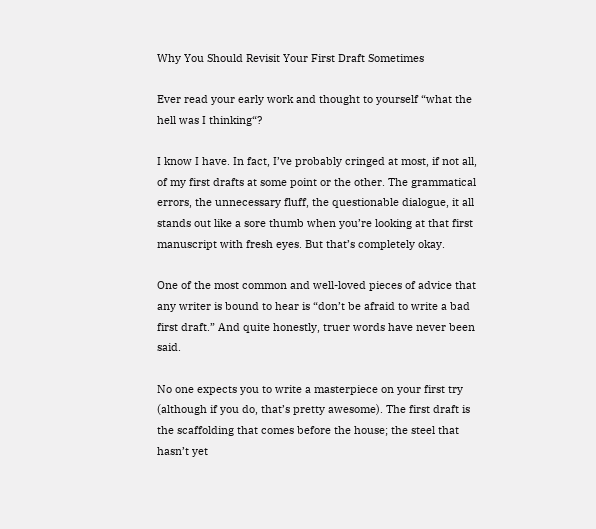Why You Should Revisit Your First Draft Sometimes

Ever read your early work and thought to yourself “what the hell was I thinking“?

I know I have. In fact, I’ve probably cringed at most, if not all, of my first drafts at some point or the other. The grammatical errors, the unnecessary fluff, the questionable dialogue, it all stands out like a sore thumb when you’re looking at that first manuscript with fresh eyes. But that’s completely okay.

One of the most common and well-loved pieces of advice that any writer is bound to hear is “don’t be afraid to write a bad first draft.” And quite honestly, truer words have never been said.

No one expects you to write a masterpiece on your first try (although if you do, that’s pretty awesome). The first draft is the scaffolding that comes before the house; the steel that hasn’t yet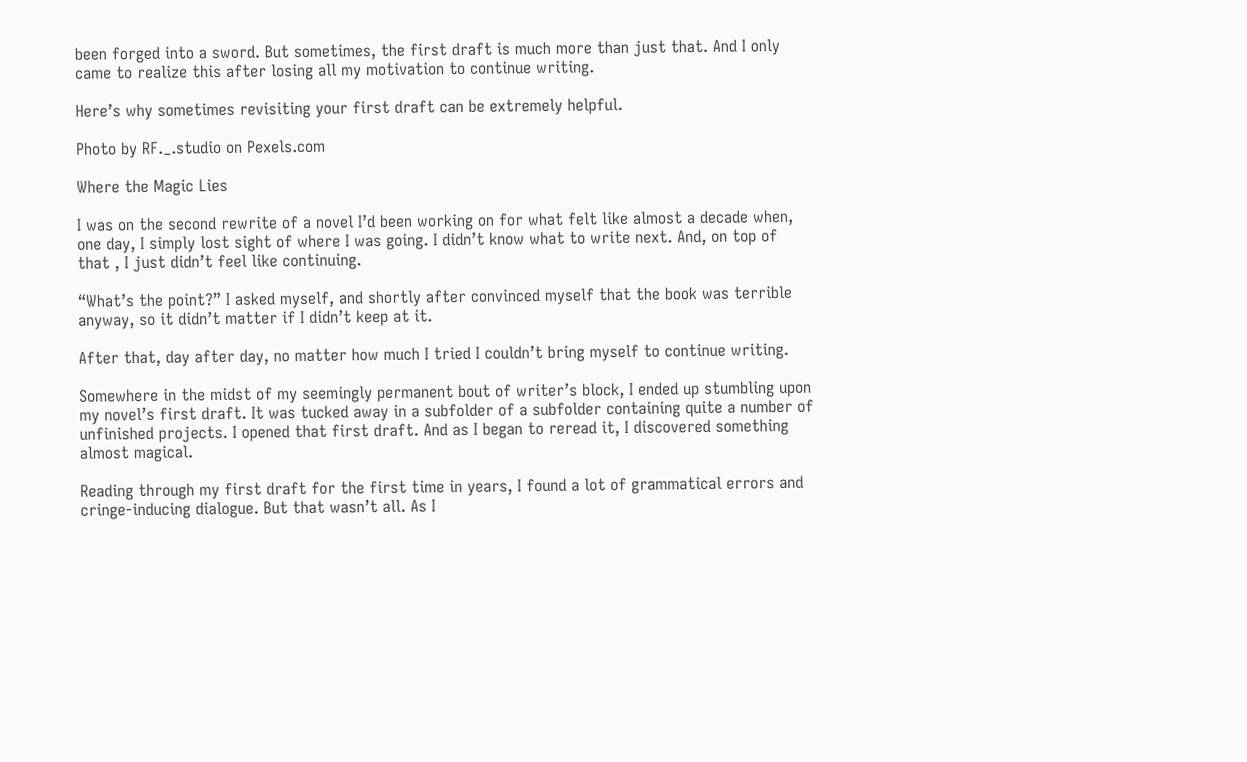been forged into a sword. But sometimes, the first draft is much more than just that. And I only came to realize this after losing all my motivation to continue writing.

Here’s why sometimes revisiting your first draft can be extremely helpful.

Photo by RF._.studio on Pexels.com

Where the Magic Lies

I was on the second rewrite of a novel I’d been working on for what felt like almost a decade when, one day, I simply lost sight of where I was going. I didn’t know what to write next. And, on top of that , I just didn’t feel like continuing.

“What’s the point?” I asked myself, and shortly after convinced myself that the book was terrible anyway, so it didn’t matter if I didn’t keep at it.

After that, day after day, no matter how much I tried I couldn’t bring myself to continue writing.

Somewhere in the midst of my seemingly permanent bout of writer’s block, I ended up stumbling upon my novel’s first draft. It was tucked away in a subfolder of a subfolder containing quite a number of unfinished projects. I opened that first draft. And as I began to reread it, I discovered something almost magical.

Reading through my first draft for the first time in years, I found a lot of grammatical errors and cringe-inducing dialogue. But that wasn’t all. As I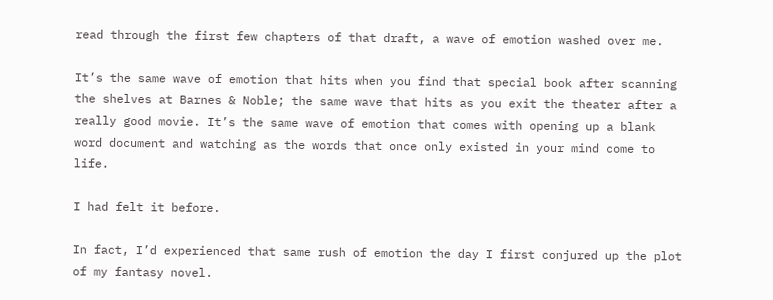read through the first few chapters of that draft, a wave of emotion washed over me.

It’s the same wave of emotion that hits when you find that special book after scanning the shelves at Barnes & Noble; the same wave that hits as you exit the theater after a really good movie. It’s the same wave of emotion that comes with opening up a blank word document and watching as the words that once only existed in your mind come to life.

I had felt it before.

In fact, I’d experienced that same rush of emotion the day I first conjured up the plot of my fantasy novel.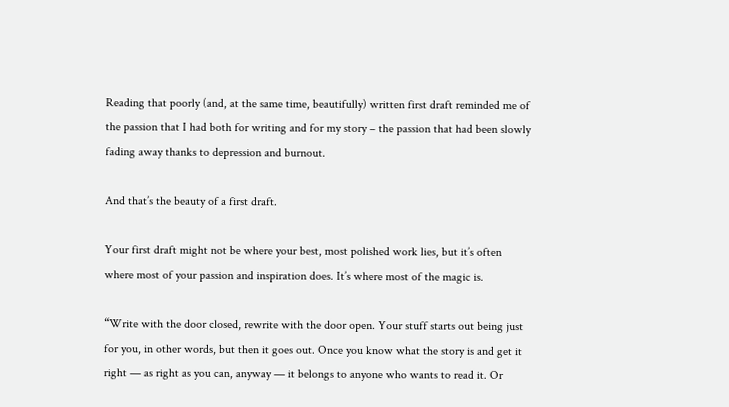Reading that poorly (and, at the same time, beautifully) written first draft reminded me of the passion that I had both for writing and for my story – the passion that had been slowly fading away thanks to depression and burnout.

And that’s the beauty of a first draft.

Your first draft might not be where your best, most polished work lies, but it’s often where most of your passion and inspiration does. It’s where most of the magic is.

“Write with the door closed, rewrite with the door open. Your stuff starts out being just for you, in other words, but then it goes out. Once you know what the story is and get it right — as right as you can, anyway — it belongs to anyone who wants to read it. Or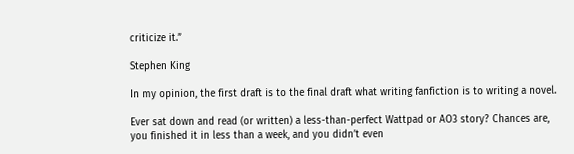criticize it.”

Stephen King

In my opinion, the first draft is to the final draft what writing fanfiction is to writing a novel.

Ever sat down and read (or written) a less-than-perfect Wattpad or AO3 story? Chances are, you finished it in less than a week, and you didn’t even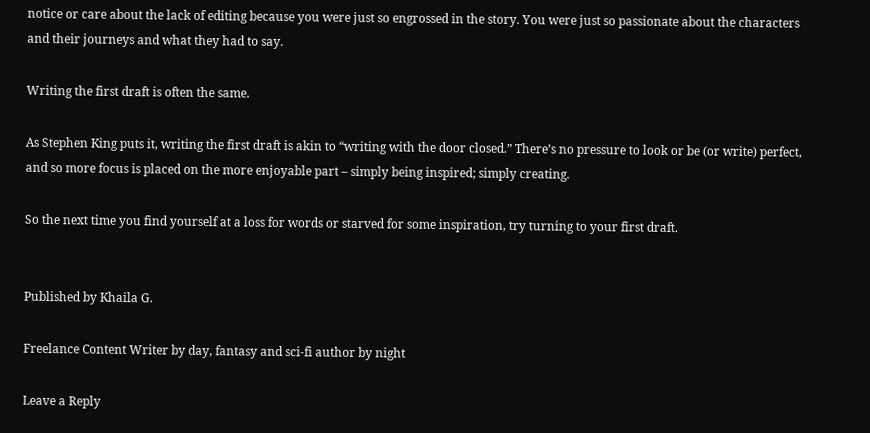notice or care about the lack of editing because you were just so engrossed in the story. You were just so passionate about the characters and their journeys and what they had to say.

Writing the first draft is often the same.

As Stephen King puts it, writing the first draft is akin to “writing with the door closed.” There’s no pressure to look or be (or write) perfect, and so more focus is placed on the more enjoyable part – simply being inspired; simply creating.

So the next time you find yourself at a loss for words or starved for some inspiration, try turning to your first draft.


Published by Khaila G.

Freelance Content Writer by day, fantasy and sci-fi author by night

Leave a Reply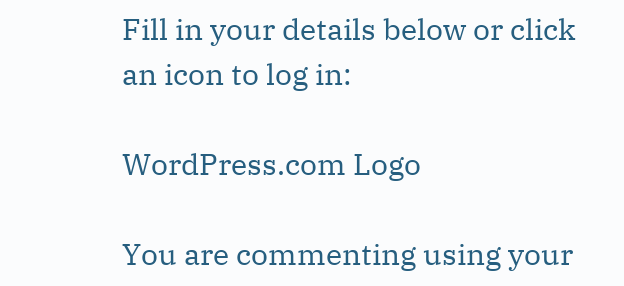Fill in your details below or click an icon to log in:

WordPress.com Logo

You are commenting using your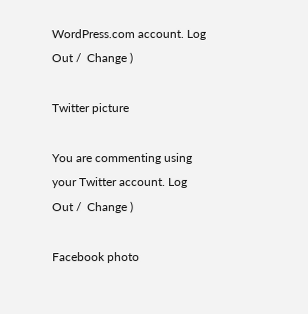WordPress.com account. Log Out /  Change )

Twitter picture

You are commenting using your Twitter account. Log Out /  Change )

Facebook photo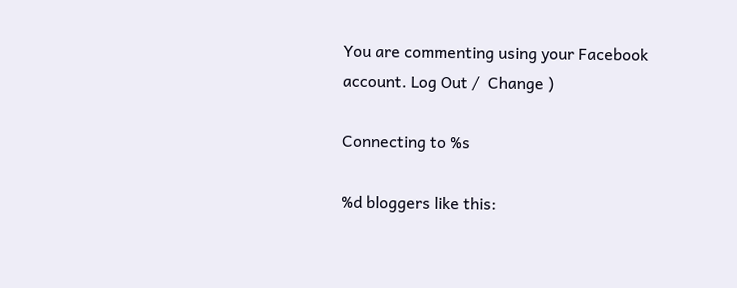You are commenting using your Facebook account. Log Out /  Change )

Connecting to %s

%d bloggers like this: